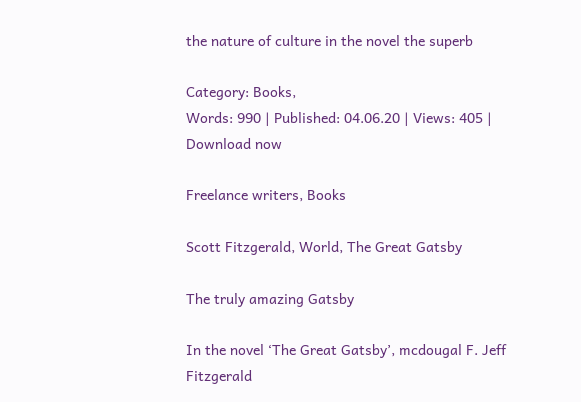the nature of culture in the novel the superb

Category: Books,
Words: 990 | Published: 04.06.20 | Views: 405 | Download now

Freelance writers, Books

Scott Fitzgerald, World, The Great Gatsby

The truly amazing Gatsby

In the novel ‘The Great Gatsby’, mcdougal F. Jeff Fitzgerald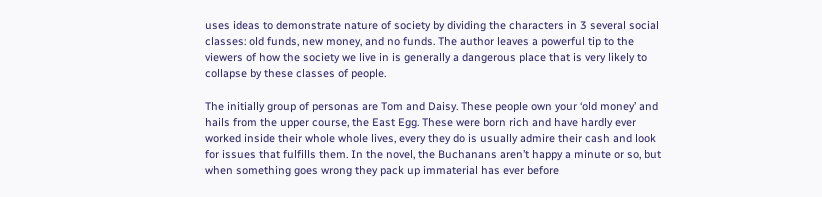uses ideas to demonstrate nature of society by dividing the characters in 3 several social classes: old funds, new money, and no funds. The author leaves a powerful tip to the viewers of how the society we live in is generally a dangerous place that is very likely to collapse by these classes of people.

The initially group of personas are Tom and Daisy. These people own your ‘old money’ and hails from the upper course, the East Egg. These were born rich and have hardly ever worked inside their whole whole lives, every they do is usually admire their cash and look for issues that fulfills them. In the novel, the Buchanans aren’t happy a minute or so, but when something goes wrong they pack up immaterial has ever before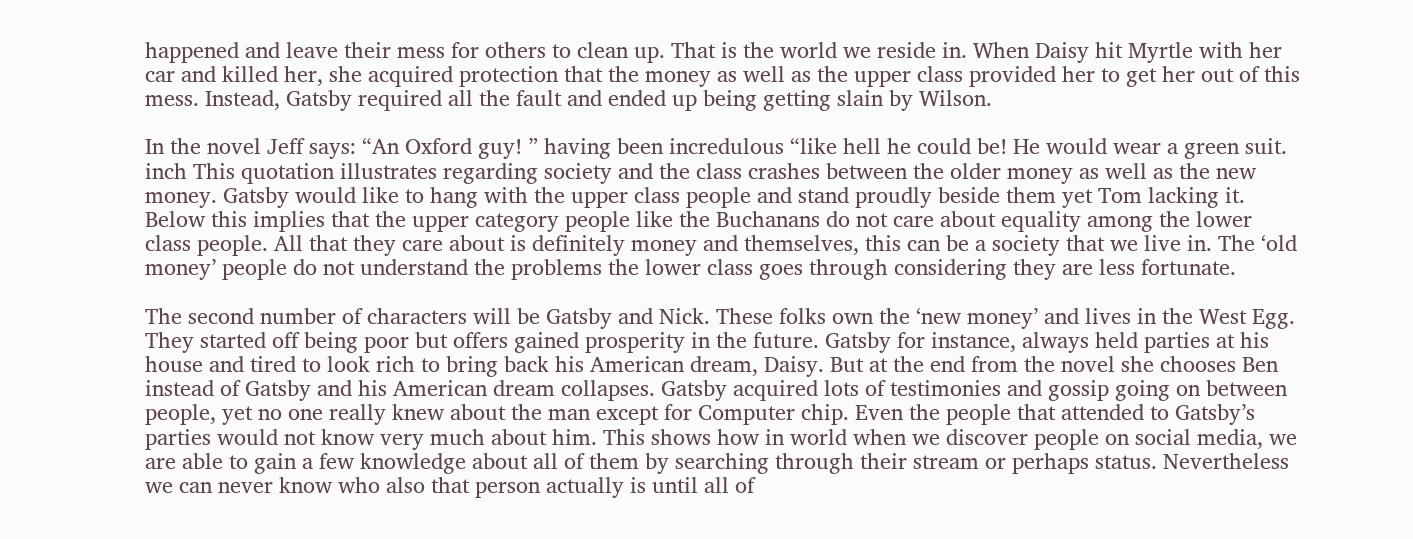happened and leave their mess for others to clean up. That is the world we reside in. When Daisy hit Myrtle with her car and killed her, she acquired protection that the money as well as the upper class provided her to get her out of this mess. Instead, Gatsby required all the fault and ended up being getting slain by Wilson.

In the novel Jeff says: “An Oxford guy! ” having been incredulous “like hell he could be! He would wear a green suit. inch This quotation illustrates regarding society and the class crashes between the older money as well as the new money. Gatsby would like to hang with the upper class people and stand proudly beside them yet Tom lacking it. Below this implies that the upper category people like the Buchanans do not care about equality among the lower class people. All that they care about is definitely money and themselves, this can be a society that we live in. The ‘old money’ people do not understand the problems the lower class goes through considering they are less fortunate.

The second number of characters will be Gatsby and Nick. These folks own the ‘new money’ and lives in the West Egg. They started off being poor but offers gained prosperity in the future. Gatsby for instance, always held parties at his house and tired to look rich to bring back his American dream, Daisy. But at the end from the novel she chooses Ben instead of Gatsby and his American dream collapses. Gatsby acquired lots of testimonies and gossip going on between people, yet no one really knew about the man except for Computer chip. Even the people that attended to Gatsby’s parties would not know very much about him. This shows how in world when we discover people on social media, we are able to gain a few knowledge about all of them by searching through their stream or perhaps status. Nevertheless we can never know who also that person actually is until all of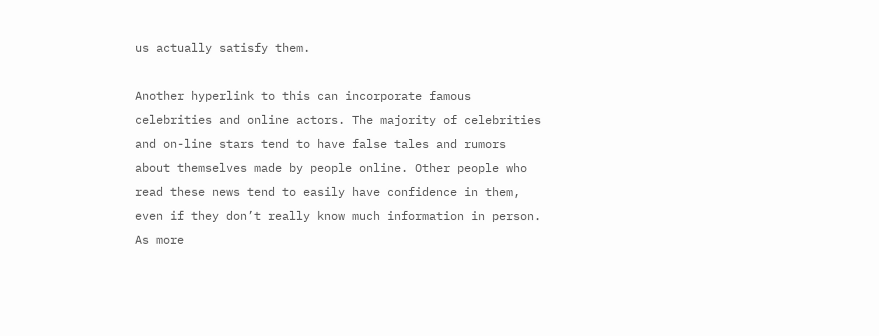us actually satisfy them.

Another hyperlink to this can incorporate famous celebrities and online actors. The majority of celebrities and on-line stars tend to have false tales and rumors about themselves made by people online. Other people who read these news tend to easily have confidence in them, even if they don’t really know much information in person. As more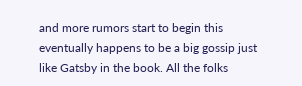and more rumors start to begin this eventually happens to be a big gossip just like Gatsby in the book. All the folks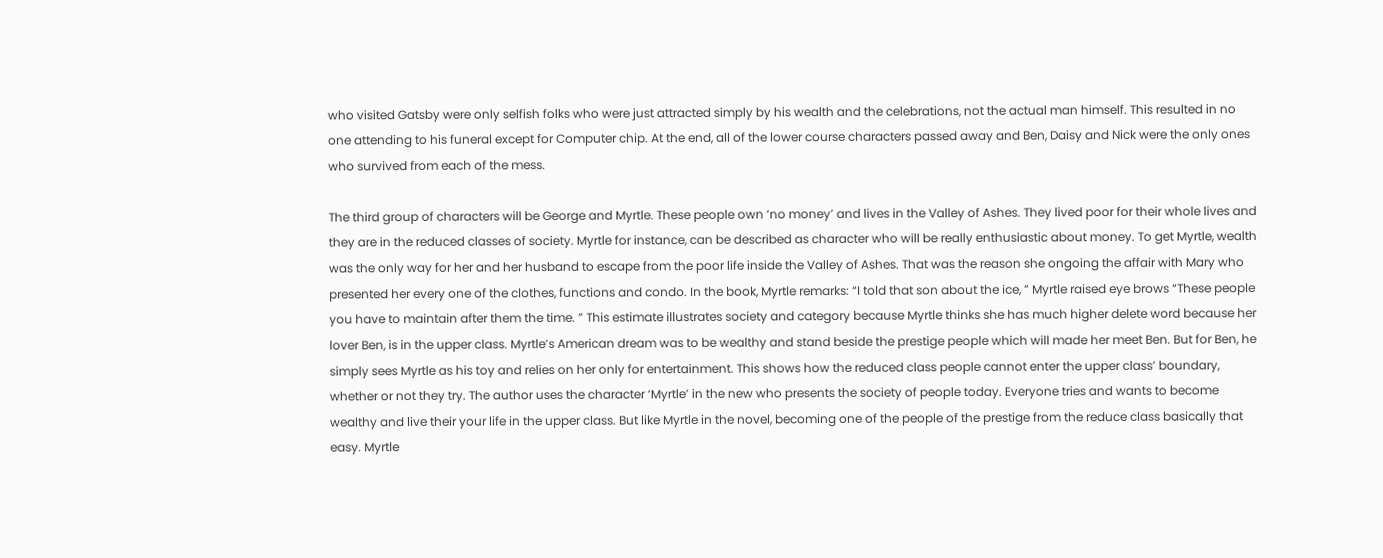who visited Gatsby were only selfish folks who were just attracted simply by his wealth and the celebrations, not the actual man himself. This resulted in no one attending to his funeral except for Computer chip. At the end, all of the lower course characters passed away and Ben, Daisy and Nick were the only ones who survived from each of the mess.

The third group of characters will be George and Myrtle. These people own ‘no money’ and lives in the Valley of Ashes. They lived poor for their whole lives and they are in the reduced classes of society. Myrtle for instance, can be described as character who will be really enthusiastic about money. To get Myrtle, wealth was the only way for her and her husband to escape from the poor life inside the Valley of Ashes. That was the reason she ongoing the affair with Mary who presented her every one of the clothes, functions and condo. In the book, Myrtle remarks: “I told that son about the ice, ” Myrtle raised eye brows “These people you have to maintain after them the time. ” This estimate illustrates society and category because Myrtle thinks she has much higher delete word because her lover Ben, is in the upper class. Myrtle’s American dream was to be wealthy and stand beside the prestige people which will made her meet Ben. But for Ben, he simply sees Myrtle as his toy and relies on her only for entertainment. This shows how the reduced class people cannot enter the upper class’ boundary, whether or not they try. The author uses the character ‘Myrtle’ in the new who presents the society of people today. Everyone tries and wants to become wealthy and live their your life in the upper class. But like Myrtle in the novel, becoming one of the people of the prestige from the reduce class basically that easy. Myrtle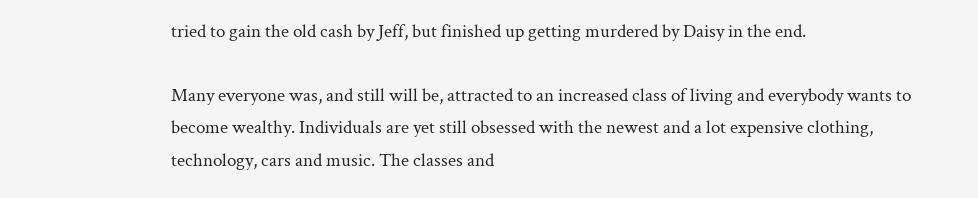tried to gain the old cash by Jeff, but finished up getting murdered by Daisy in the end.

Many everyone was, and still will be, attracted to an increased class of living and everybody wants to become wealthy. Individuals are yet still obsessed with the newest and a lot expensive clothing, technology, cars and music. The classes and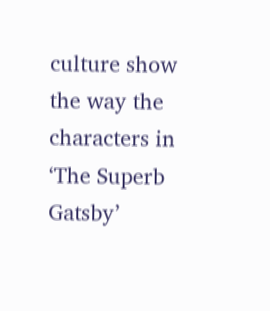culture show the way the characters in ‘The Superb Gatsby’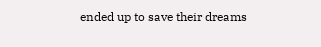ended up to save their dreams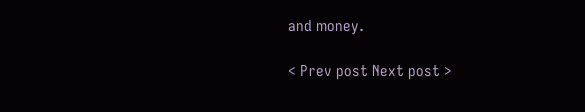and money.

< Prev post Next post >